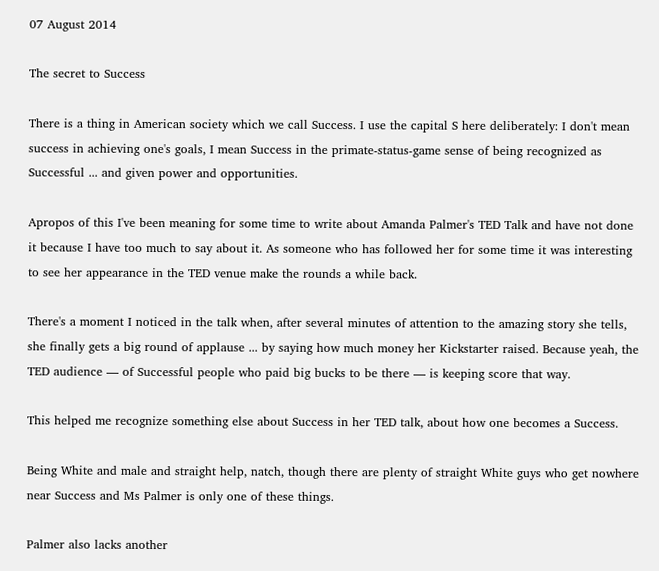07 August 2014

The secret to Success

There is a thing in American society which we call Success. I use the capital S here deliberately: I don't mean success in achieving one's goals, I mean Success in the primate-status-game sense of being recognized as Successful ... and given power and opportunities.

Apropos of this I've been meaning for some time to write about Amanda Palmer's TED Talk and have not done it because I have too much to say about it. As someone who has followed her for some time it was interesting to see her appearance in the TED venue make the rounds a while back.

There's a moment I noticed in the talk when, after several minutes of attention to the amazing story she tells, she finally gets a big round of applause ... by saying how much money her Kickstarter raised. Because yeah, the TED audience — of Successful people who paid big bucks to be there — is keeping score that way.

This helped me recognize something else about Success in her TED talk, about how one becomes a Success.

Being White and male and straight help, natch, though there are plenty of straight White guys who get nowhere near Success and Ms Palmer is only one of these things.

Palmer also lacks another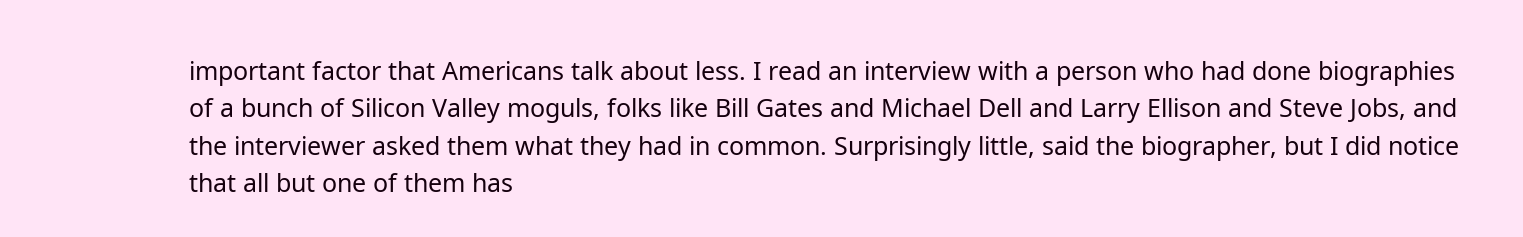important factor that Americans talk about less. I read an interview with a person who had done biographies of a bunch of Silicon Valley moguls, folks like Bill Gates and Michael Dell and Larry Ellison and Steve Jobs, and the interviewer asked them what they had in common. Surprisingly little, said the biographer, but I did notice that all but one of them has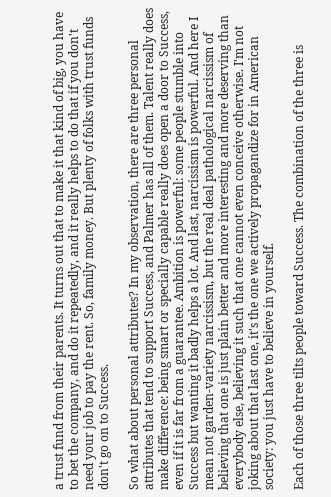a trust fund from their parents. It turns out that to make it that kind of big, you have to bet the company, and do it repeatedly, and it really helps to do that if you don't need your job to pay the rent. So, family money. But plenty of folks with trust funds don't go on to Success.

So what about personal attributes? In my observation, there are three personal attributes that tend to support Success, and Palmer has all of them. Talent really does make difference: being smart or specially capable really does open a door to Success, even if it is far from a guarantee. Ambition is powerful: some people stumble into Success but wanting it badly helps a lot. And last, narcissism is powerful. And here I mean not garden-variety narcissism, but the real deal pathological narcissism of believing that one is just plain better and more interesting and more deserving than everybody else, believing it such that one cannot even conceive otherwise. I'm not joking about that last one, it's the one we actively propagandize for in American society: you just have to believe in yourself.

Each of those three tilts people toward Success. The combination of the three is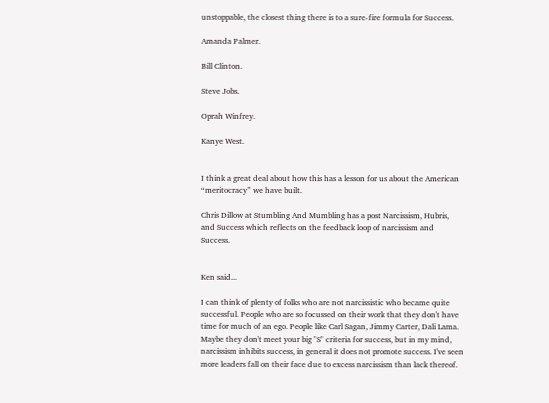unstoppable, the closest thing there is to a sure-fire formula for Success.

Amanda Palmer.

Bill Clinton.

Steve Jobs.

Oprah Winfrey.

Kanye West.


I think a great deal about how this has a lesson for us about the American “meritocracy” we have built.

Chris Dillow at Stumbling And Mumbling has a post Narcissism, Hubris, and Success which reflects on the feedback loop of narcissism and Success.


Ken said...

I can think of plenty of folks who are not narcissistic who became quite successful. People who are so focussed on their work that they don't have time for much of an ego. People like Carl Sagan, Jimmy Carter, Dali Lama. Maybe they don't meet your big "S" criteria for success, but in my mind, narcissism inhibits success, in general it does not promote success. I've seen more leaders fall on their face due to excess narcissism than lack thereof.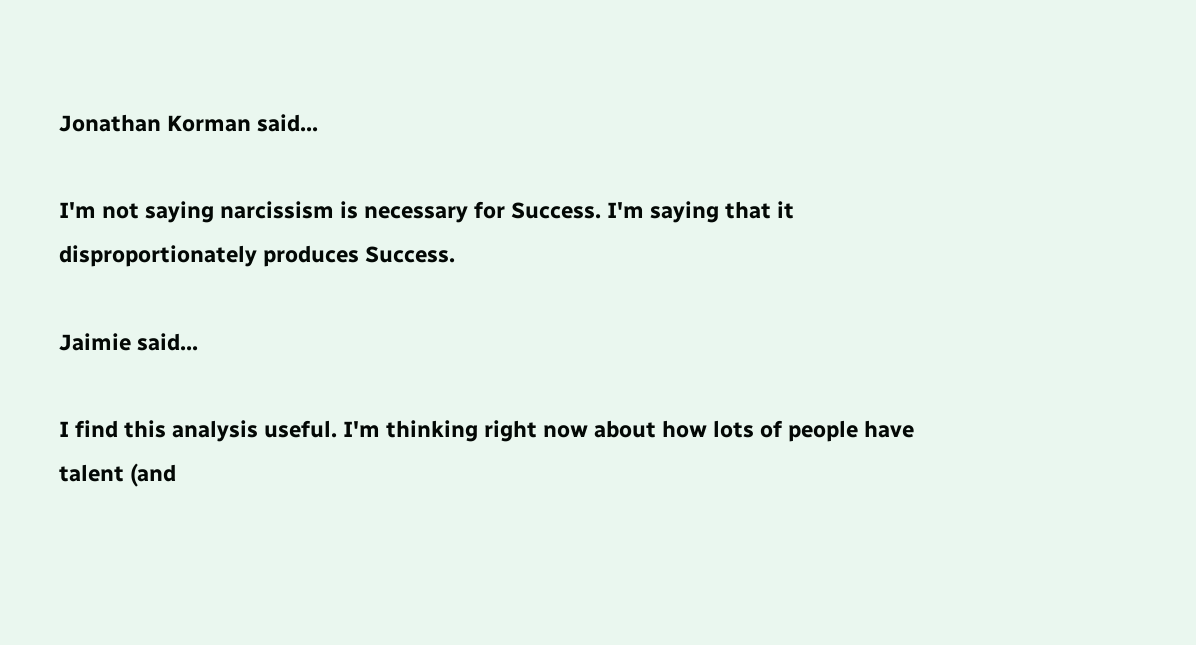Jonathan Korman said...

I'm not saying narcissism is necessary for Success. I'm saying that it disproportionately produces Success.

Jaimie said...

I find this analysis useful. I'm thinking right now about how lots of people have talent (and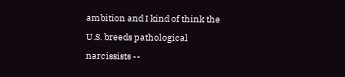ambition and I kind of think the U.S. breeds pathological narcissists --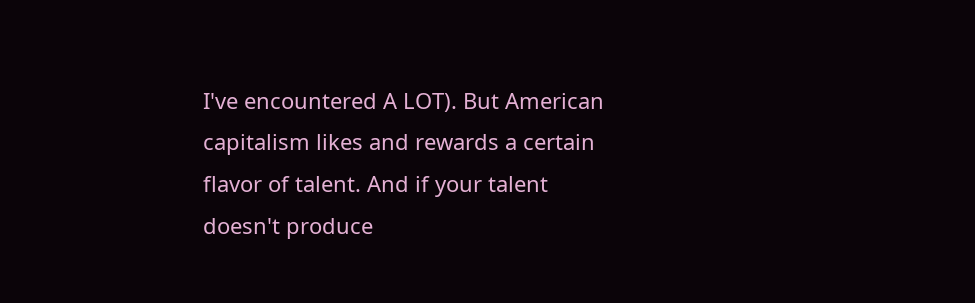I've encountered A LOT). But American capitalism likes and rewards a certain flavor of talent. And if your talent doesn't produce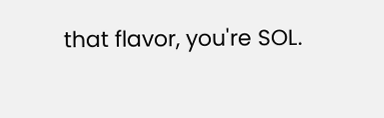that flavor, you're SOL.